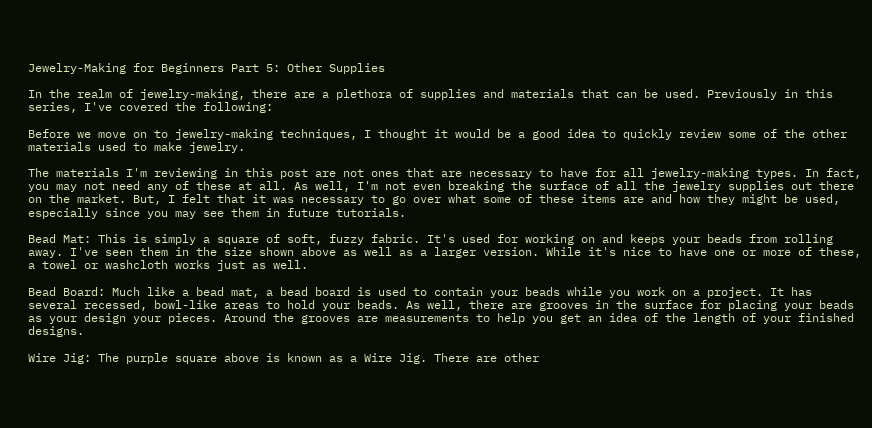Jewelry-Making for Beginners Part 5: Other Supplies

In the realm of jewelry-making, there are a plethora of supplies and materials that can be used. Previously in this series, I've covered the following:

Before we move on to jewelry-making techniques, I thought it would be a good idea to quickly review some of the other materials used to make jewelry.

The materials I'm reviewing in this post are not ones that are necessary to have for all jewelry-making types. In fact, you may not need any of these at all. As well, I'm not even breaking the surface of all the jewelry supplies out there on the market. But, I felt that it was necessary to go over what some of these items are and how they might be used, especially since you may see them in future tutorials.

Bead Mat: This is simply a square of soft, fuzzy fabric. It's used for working on and keeps your beads from rolling away. I've seen them in the size shown above as well as a larger version. While it's nice to have one or more of these, a towel or washcloth works just as well.

Bead Board: Much like a bead mat, a bead board is used to contain your beads while you work on a project. It has several recessed, bowl-like areas to hold your beads. As well, there are grooves in the surface for placing your beads as your design your pieces. Around the grooves are measurements to help you get an idea of the length of your finished designs.

Wire Jig: The purple square above is known as a Wire Jig. There are other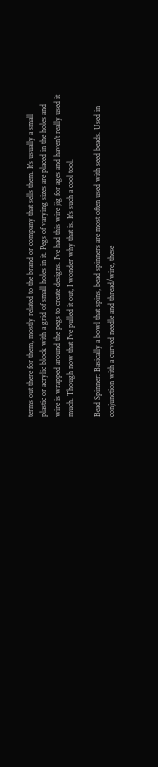terms out there for them, mostly related to the brand or company that sells them. It's usually a small plastic or acrylic block with a grid of small holes in it. Pegs of varying sizes are placed in the holes and wire is wrapped around the pegs to create designs. I've had this wire jig for ages and haven't really used it much. Though now that I've pulled it out, I wonder why that is. It's such a cool tool.

Bead Spinner: Basically a bowl that spins, bead spinners are most often used with seed beads. Used in conjunction with a curved needle and thread/wire, these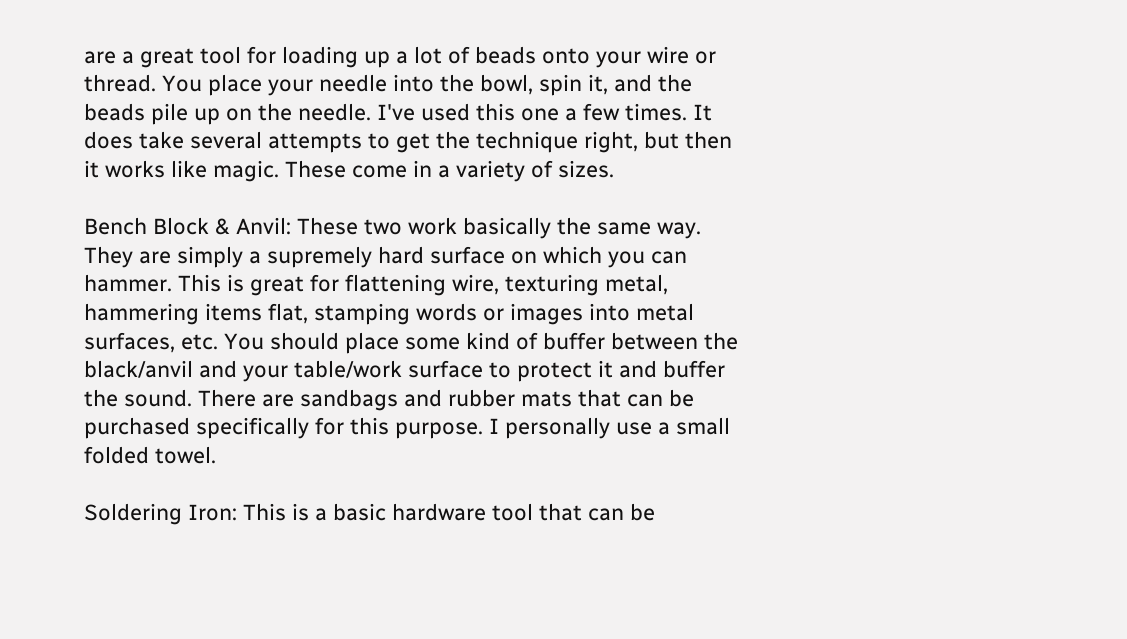are a great tool for loading up a lot of beads onto your wire or thread. You place your needle into the bowl, spin it, and the beads pile up on the needle. I've used this one a few times. It does take several attempts to get the technique right, but then it works like magic. These come in a variety of sizes.

Bench Block & Anvil: These two work basically the same way. They are simply a supremely hard surface on which you can hammer. This is great for flattening wire, texturing metal, hammering items flat, stamping words or images into metal surfaces, etc. You should place some kind of buffer between the black/anvil and your table/work surface to protect it and buffer the sound. There are sandbags and rubber mats that can be purchased specifically for this purpose. I personally use a small folded towel.

Soldering Iron: This is a basic hardware tool that can be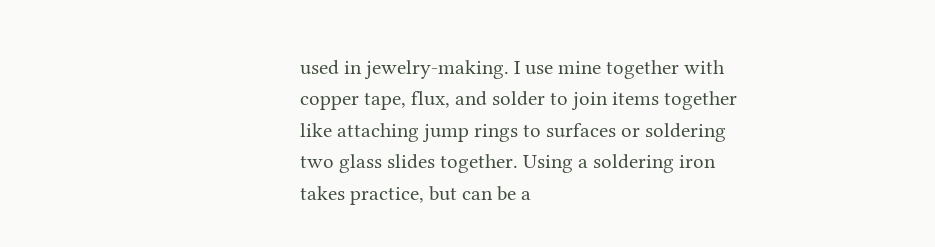used in jewelry-making. I use mine together with copper tape, flux, and solder to join items together like attaching jump rings to surfaces or soldering two glass slides together. Using a soldering iron takes practice, but can be a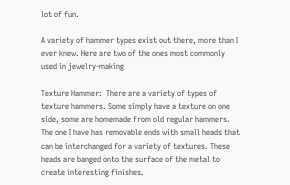lot of fun.

A variety of hammer types exist out there, more than I ever knew. Here are two of the ones most commonly used in jewelry-making

Texture Hammer:  There are a variety of types of texture hammers. Some simply have a texture on one side, some are homemade from old regular hammers. The one I have has removable ends with small heads that can be interchanged for a variety of textures. These heads are banged onto the surface of the metal to create interesting finishes.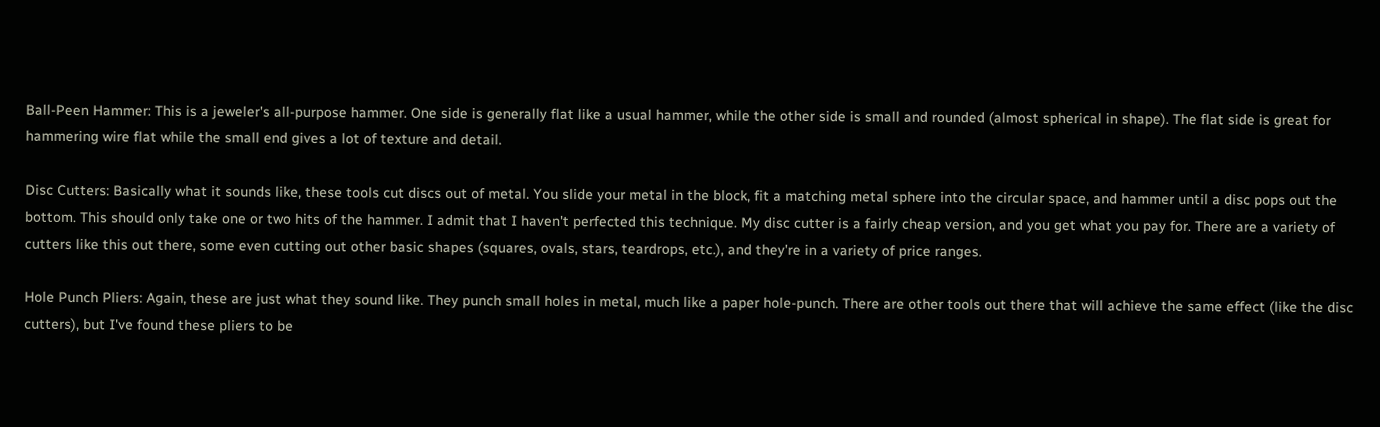Ball-Peen Hammer: This is a jeweler's all-purpose hammer. One side is generally flat like a usual hammer, while the other side is small and rounded (almost spherical in shape). The flat side is great for hammering wire flat while the small end gives a lot of texture and detail.

Disc Cutters: Basically what it sounds like, these tools cut discs out of metal. You slide your metal in the block, fit a matching metal sphere into the circular space, and hammer until a disc pops out the bottom. This should only take one or two hits of the hammer. I admit that I haven't perfected this technique. My disc cutter is a fairly cheap version, and you get what you pay for. There are a variety of cutters like this out there, some even cutting out other basic shapes (squares, ovals, stars, teardrops, etc.), and they're in a variety of price ranges.

Hole Punch Pliers: Again, these are just what they sound like. They punch small holes in metal, much like a paper hole-punch. There are other tools out there that will achieve the same effect (like the disc cutters), but I've found these pliers to be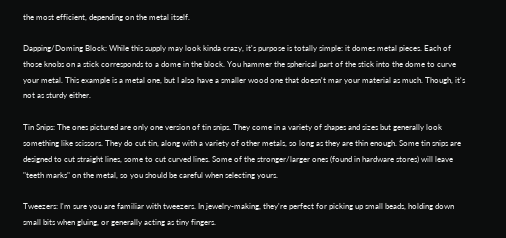the most efficient, depending on the metal itself.

Dapping/Doming Block: While this supply may look kinda crazy, it's purpose is totally simple: it domes metal pieces. Each of those knobs on a stick corresponds to a dome in the block. You hammer the spherical part of the stick into the dome to curve your metal. This example is a metal one, but I also have a smaller wood one that doesn't mar your material as much. Though, it's not as sturdy either.

Tin Snips: The ones pictured are only one version of tin snips. They come in a variety of shapes and sizes but generally look something like scissors. They do cut tin, along with a variety of other metals, so long as they are thin enough. Some tin snips are designed to cut straight lines, some to cut curved lines. Some of the stronger/larger ones (found in hardware stores) will leave "teeth marks" on the metal, so you should be careful when selecting yours.

Tweezers: I'm sure you are familiar with tweezers. In jewelry-making, they're perfect for picking up small beads, holding down small bits when gluing, or generally acting as tiny fingers.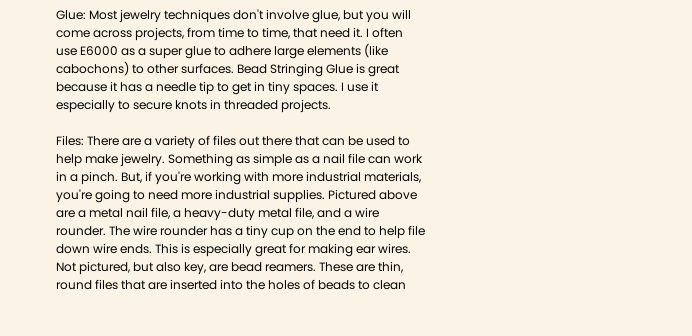Glue: Most jewelry techniques don't involve glue, but you will come across projects, from time to time, that need it. I often use E6000 as a super glue to adhere large elements (like cabochons) to other surfaces. Bead Stringing Glue is great because it has a needle tip to get in tiny spaces. I use it especially to secure knots in threaded projects.

Files: There are a variety of files out there that can be used to help make jewelry. Something as simple as a nail file can work in a pinch. But, if you're working with more industrial materials, you're going to need more industrial supplies. Pictured above are a metal nail file, a heavy-duty metal file, and a wire rounder. The wire rounder has a tiny cup on the end to help file down wire ends. This is especially great for making ear wires. Not pictured, but also key, are bead reamers. These are thin, round files that are inserted into the holes of beads to clean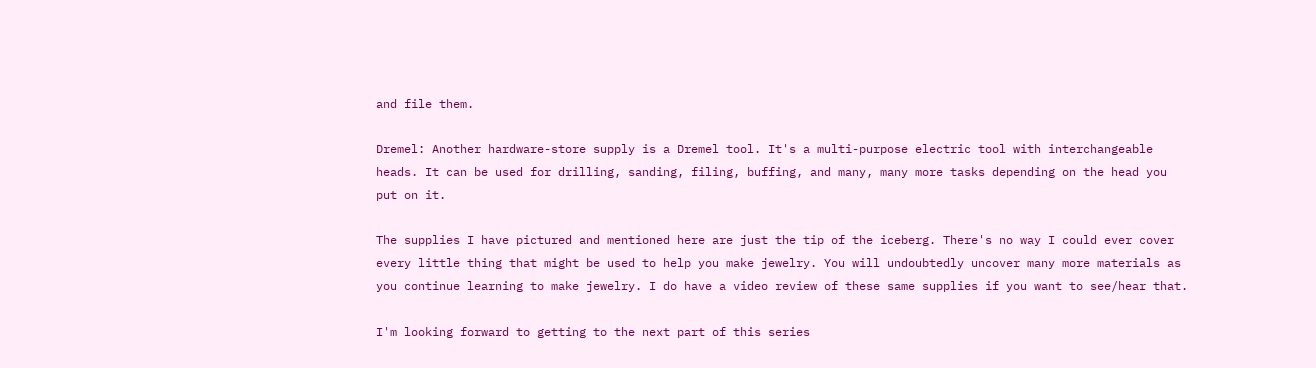and file them.

Dremel: Another hardware-store supply is a Dremel tool. It's a multi-purpose electric tool with interchangeable heads. It can be used for drilling, sanding, filing, buffing, and many, many more tasks depending on the head you put on it.

The supplies I have pictured and mentioned here are just the tip of the iceberg. There's no way I could ever cover every little thing that might be used to help you make jewelry. You will undoubtedly uncover many more materials as you continue learning to make jewelry. I do have a video review of these same supplies if you want to see/hear that.

I'm looking forward to getting to the next part of this series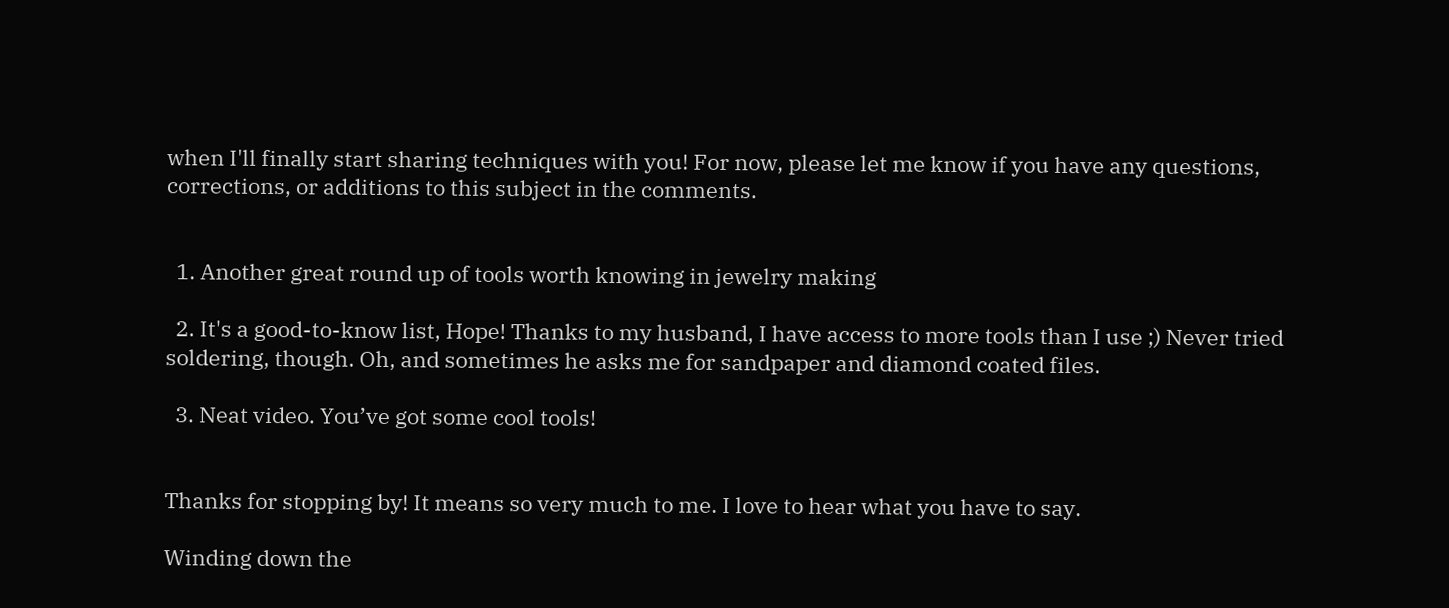when I'll finally start sharing techniques with you! For now, please let me know if you have any questions, corrections, or additions to this subject in the comments.


  1. Another great round up of tools worth knowing in jewelry making

  2. It's a good-to-know list, Hope! Thanks to my husband, I have access to more tools than I use ;) Never tried soldering, though. Oh, and sometimes he asks me for sandpaper and diamond coated files.

  3. Neat video. You’ve got some cool tools!


Thanks for stopping by! It means so very much to me. I love to hear what you have to say.

Winding down the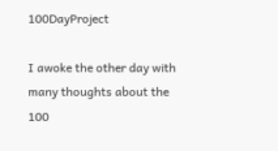100DayProject

I awoke the other day with many thoughts about the 100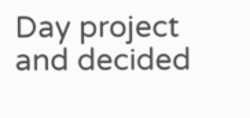Day project and decided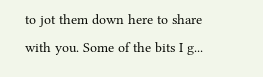to jot them down here to share with you. Some of the bits I g...